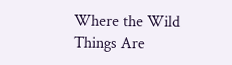Where the Wild Things Are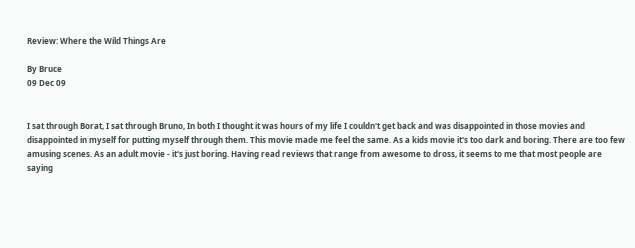Review: Where the Wild Things Are

By Bruce
09 Dec 09


I sat through Borat, I sat through Bruno, In both I thought it was hours of my life I couldn't get back and was disappointed in those movies and disappointed in myself for putting myself through them. This movie made me feel the same. As a kids movie it's too dark and boring. There are too few amusing scenes. As an adult movie - it's just boring. Having read reviews that range from awesome to dross, it seems to me that most people are saying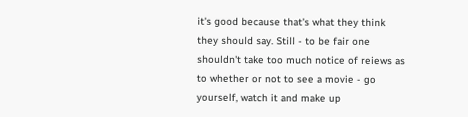it's good because that's what they think they should say. Still - to be fair one shouldn't take too much notice of reiews as to whether or not to see a movie - go yourself, watch it and make up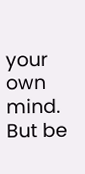your own mind. But be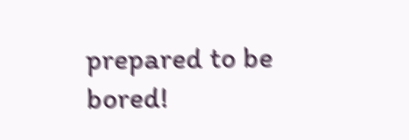prepared to be bored!